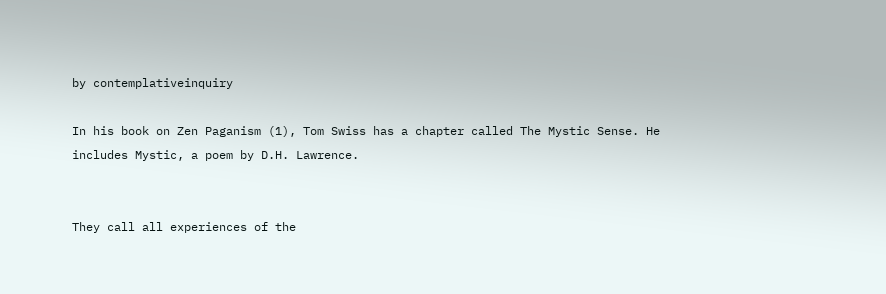by contemplativeinquiry

In his book on Zen Paganism (1), Tom Swiss has a chapter called The Mystic Sense. He includes Mystic, a poem by D.H. Lawrence.


They call all experiences of the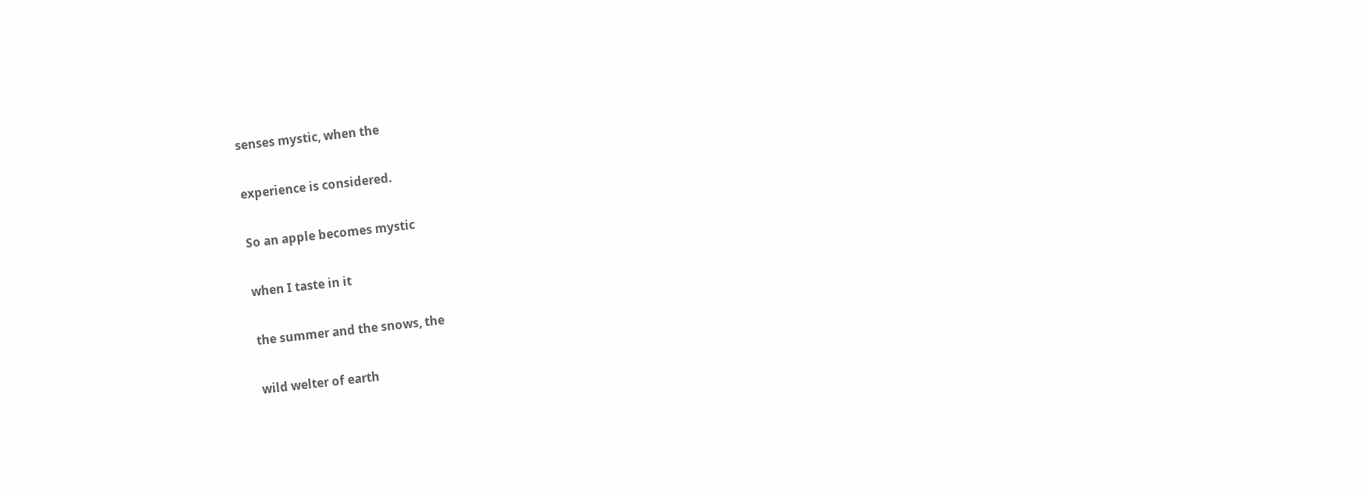senses mystic, when the

experience is considered.

So an apple becomes mystic

when I taste in it

the summer and the snows, the

wild welter of earth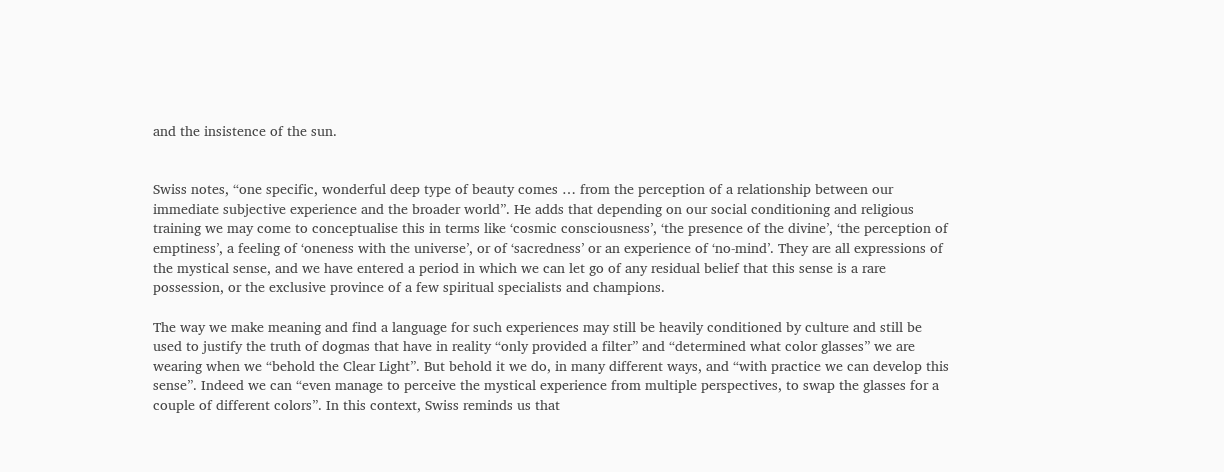and the insistence of the sun.


Swiss notes, “one specific, wonderful deep type of beauty comes … from the perception of a relationship between our immediate subjective experience and the broader world”. He adds that depending on our social conditioning and religious training we may come to conceptualise this in terms like ‘cosmic consciousness’, ‘the presence of the divine’, ‘the perception of emptiness’, a feeling of ‘oneness with the universe’, or of ‘sacredness’ or an experience of ‘no-mind’. They are all expressions of the mystical sense, and we have entered a period in which we can let go of any residual belief that this sense is a rare possession, or the exclusive province of a few spiritual specialists and champions.

The way we make meaning and find a language for such experiences may still be heavily conditioned by culture and still be used to justify the truth of dogmas that have in reality “only provided a filter” and “determined what color glasses” we are wearing when we “behold the Clear Light”. But behold it we do, in many different ways, and “with practice we can develop this sense”. Indeed we can “even manage to perceive the mystical experience from multiple perspectives, to swap the glasses for a couple of different colors”. In this context, Swiss reminds us that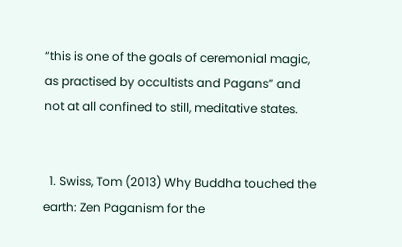“this is one of the goals of ceremonial magic, as practised by occultists and Pagans” and not at all confined to still, meditative states.


  1. Swiss, Tom (2013) Why Buddha touched the earth: Zen Paganism for the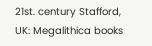21st. century Stafford, UK: Megalithica books